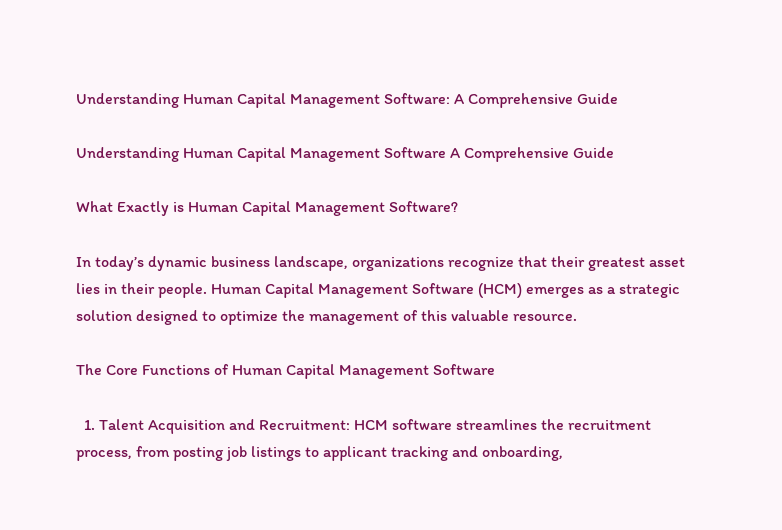Understanding Human Capital Management Software: A Comprehensive Guide

Understanding Human Capital Management Software A Comprehensive Guide

What Exactly is Human Capital Management Software?

In today’s dynamic business landscape, organizations recognize that their greatest asset lies in their people. Human Capital Management Software (HCM) emerges as a strategic solution designed to optimize the management of this valuable resource.

The Core Functions of Human Capital Management Software

  1. Talent Acquisition and Recruitment: HCM software streamlines the recruitment process, from posting job listings to applicant tracking and onboarding,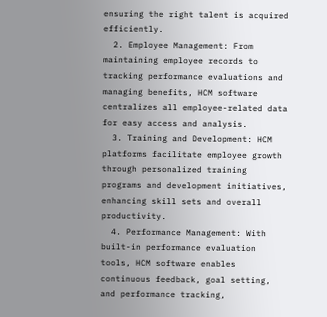ensuring the right talent is acquired efficiently.
  2. Employee Management: From maintaining employee records to tracking performance evaluations and managing benefits, HCM software centralizes all employee-related data for easy access and analysis.
  3. Training and Development: HCM platforms facilitate employee growth through personalized training programs and development initiatives, enhancing skill sets and overall productivity.
  4. Performance Management: With built-in performance evaluation tools, HCM software enables continuous feedback, goal setting, and performance tracking,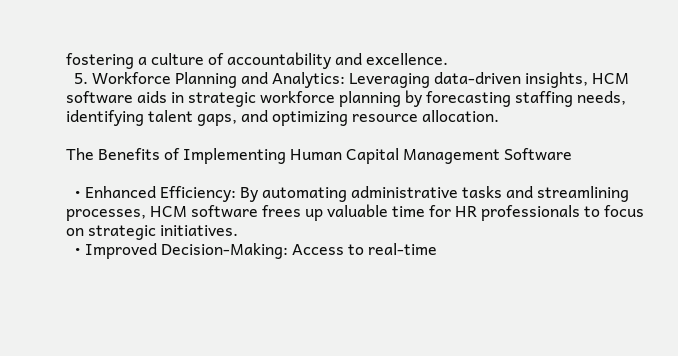fostering a culture of accountability and excellence.
  5. Workforce Planning and Analytics: Leveraging data-driven insights, HCM software aids in strategic workforce planning by forecasting staffing needs, identifying talent gaps, and optimizing resource allocation.

The Benefits of Implementing Human Capital Management Software

  • Enhanced Efficiency: By automating administrative tasks and streamlining processes, HCM software frees up valuable time for HR professionals to focus on strategic initiatives.
  • Improved Decision-Making: Access to real-time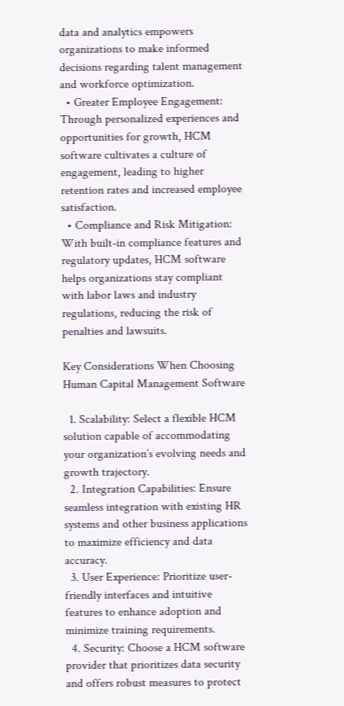data and analytics empowers organizations to make informed decisions regarding talent management and workforce optimization.
  • Greater Employee Engagement: Through personalized experiences and opportunities for growth, HCM software cultivates a culture of engagement, leading to higher retention rates and increased employee satisfaction.
  • Compliance and Risk Mitigation: With built-in compliance features and regulatory updates, HCM software helps organizations stay compliant with labor laws and industry regulations, reducing the risk of penalties and lawsuits.

Key Considerations When Choosing Human Capital Management Software

  1. Scalability: Select a flexible HCM solution capable of accommodating your organization’s evolving needs and growth trajectory.
  2. Integration Capabilities: Ensure seamless integration with existing HR systems and other business applications to maximize efficiency and data accuracy.
  3. User Experience: Prioritize user-friendly interfaces and intuitive features to enhance adoption and minimize training requirements.
  4. Security: Choose a HCM software provider that prioritizes data security and offers robust measures to protect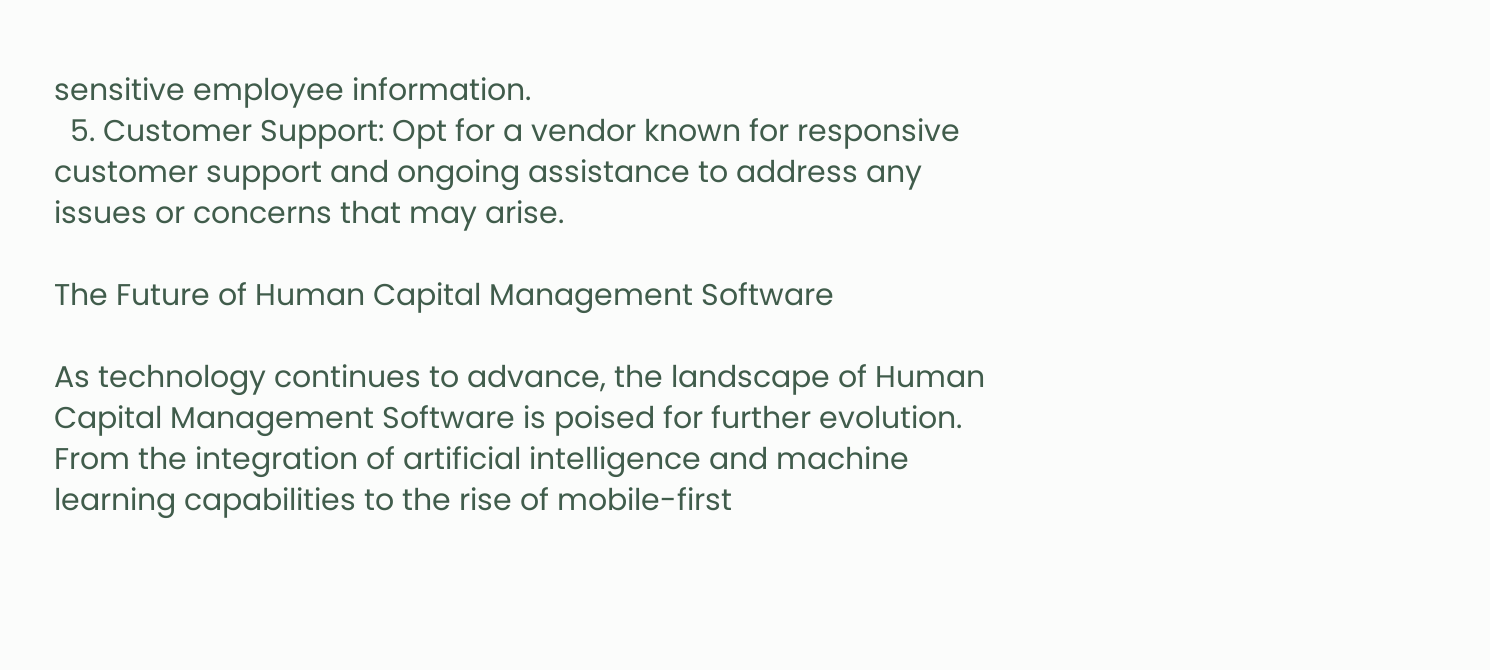sensitive employee information.
  5. Customer Support: Opt for a vendor known for responsive customer support and ongoing assistance to address any issues or concerns that may arise.

The Future of Human Capital Management Software

As technology continues to advance, the landscape of Human Capital Management Software is poised for further evolution. From the integration of artificial intelligence and machine learning capabilities to the rise of mobile-first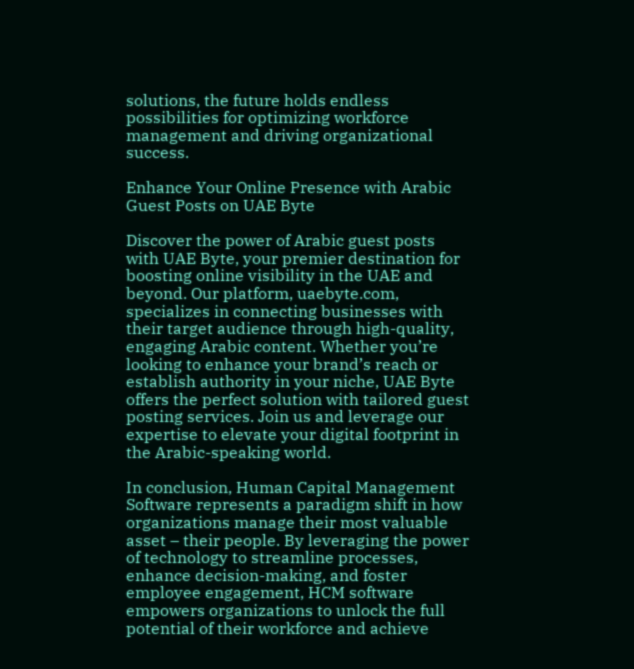solutions, the future holds endless possibilities for optimizing workforce management and driving organizational success.

Enhance Your Online Presence with Arabic Guest Posts on UAE Byte

Discover the power of Arabic guest posts with UAE Byte, your premier destination for boosting online visibility in the UAE and beyond. Our platform, uaebyte.com, specializes in connecting businesses with their target audience through high-quality, engaging Arabic content. Whether you’re looking to enhance your brand’s reach or establish authority in your niche, UAE Byte offers the perfect solution with tailored guest posting services. Join us and leverage our expertise to elevate your digital footprint in the Arabic-speaking world.

In conclusion, Human Capital Management Software represents a paradigm shift in how organizations manage their most valuable asset – their people. By leveraging the power of technology to streamline processes, enhance decision-making, and foster employee engagement, HCM software empowers organizations to unlock the full potential of their workforce and achieve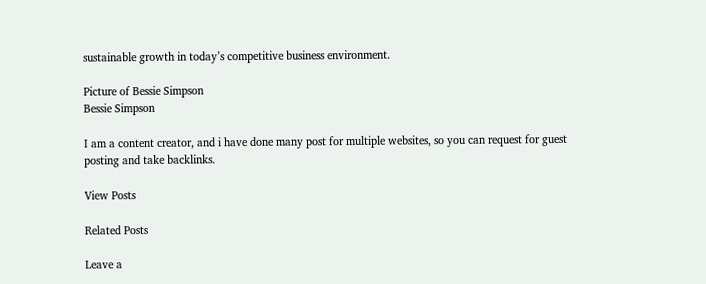sustainable growth in today’s competitive business environment.

Picture of Bessie Simpson
Bessie Simpson

I am a content creator, and i have done many post for multiple websites, so you can request for guest posting and take backlinks.

View Posts

Related Posts

Leave a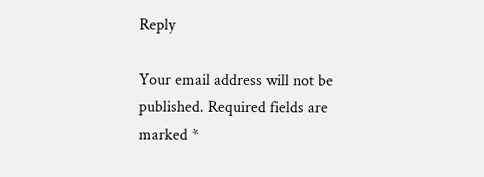Reply

Your email address will not be published. Required fields are marked *